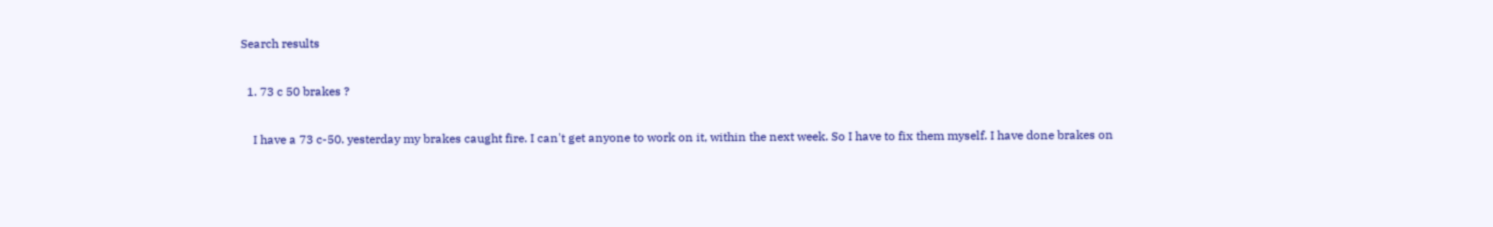Search results

  1. 73 c 50 brakes ?

    I have a 73 c-50. yesterday my brakes caught fire. I can't get anyone to work on it, within the next week. So I have to fix them myself. I have done brakes on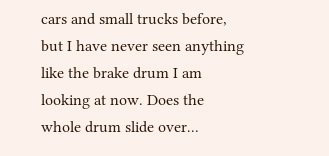cars and small trucks before, but I have never seen anything like the brake drum I am looking at now. Does the whole drum slide over...